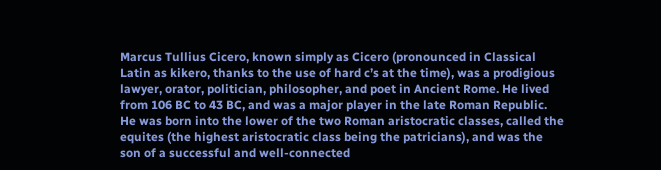Marcus Tullius Cicero, known simply as Cicero (pronounced in Classical Latin as kikero, thanks to the use of hard c’s at the time), was a prodigious lawyer, orator, politician, philosopher, and poet in Ancient Rome. He lived from 106 BC to 43 BC, and was a major player in the late Roman Republic. He was born into the lower of the two Roman aristocratic classes, called the equites (the highest aristocratic class being the patricians), and was the son of a successful and well-connected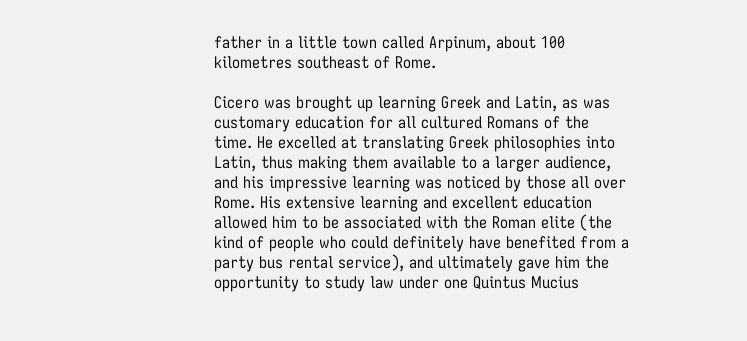father in a little town called Arpinum, about 100 kilometres southeast of Rome.

Cicero was brought up learning Greek and Latin, as was customary education for all cultured Romans of the time. He excelled at translating Greek philosophies into Latin, thus making them available to a larger audience, and his impressive learning was noticed by those all over Rome. His extensive learning and excellent education allowed him to be associated with the Roman elite (the kind of people who could definitely have benefited from a party bus rental service), and ultimately gave him the opportunity to study law under one Quintus Mucius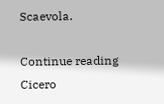Scaevola.

Continue reading Cicero